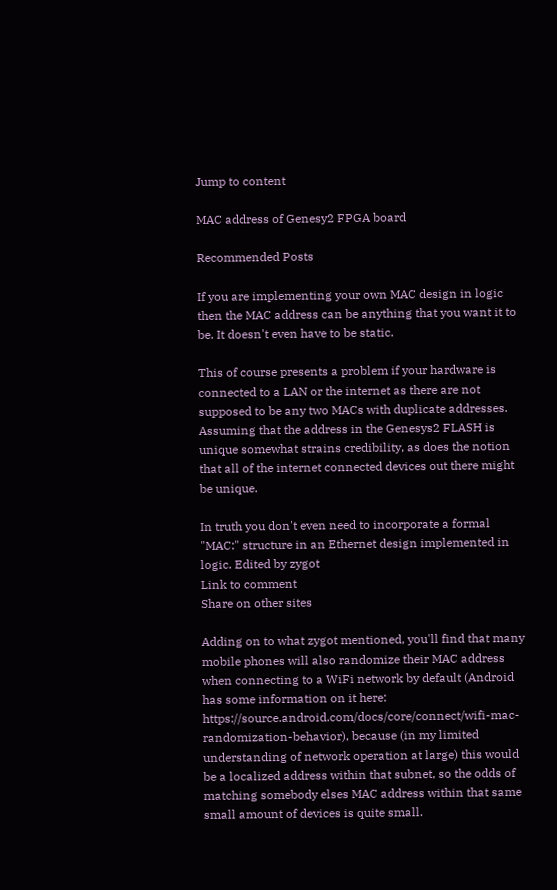Jump to content

MAC address of Genesy2 FPGA board

Recommended Posts

If you are implementing your own MAC design in logic then the MAC address can be anything that you want it to be. It doesn't even have to be static.

This of course presents a problem if your hardware is connected to a LAN or the internet as there are not supposed to be any two MACs with duplicate addresses. Assuming that the address in the Genesys2 FLASH is unique somewhat strains credibility, as does the notion that all of the internet connected devices out there might be unique.

In truth you don't even need to incorporate a formal "MAC:" structure in an Ethernet design implemented in logic. Edited by zygot
Link to comment
Share on other sites

Adding on to what zygot mentioned, you'll find that many mobile phones will also randomize their MAC address when connecting to a WiFi network by default (Android has some information on it here: https://source.android.com/docs/core/connect/wifi-mac-randomization-behavior), because (in my limited understanding of network operation at large) this would be a localized address within that subnet, so the odds of matching somebody elses MAC address within that same small amount of devices is quite small.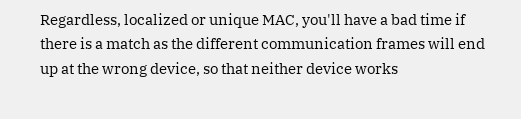Regardless, localized or unique MAC, you'll have a bad time if there is a match as the different communication frames will end up at the wrong device, so that neither device works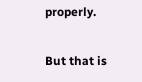properly.

But that is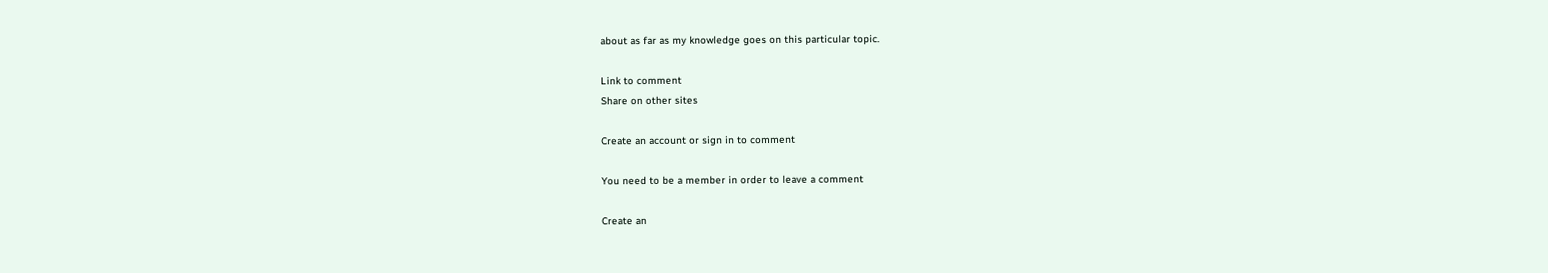about as far as my knowledge goes on this particular topic.

Link to comment
Share on other sites

Create an account or sign in to comment

You need to be a member in order to leave a comment

Create an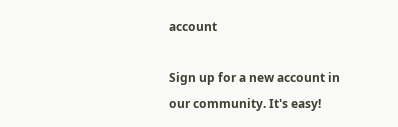account

Sign up for a new account in our community. It's easy!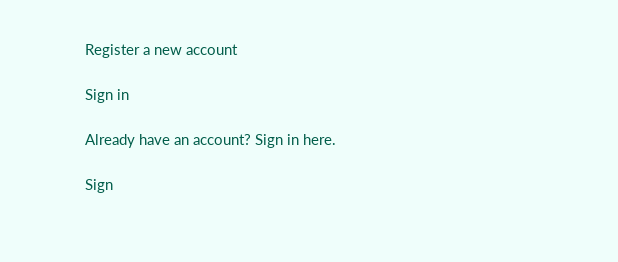Register a new account

Sign in

Already have an account? Sign in here.

Sign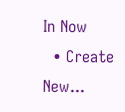In Now
  • Create New...